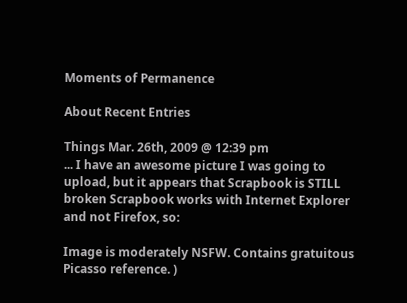Moments of Permanence

About Recent Entries

Things Mar. 26th, 2009 @ 12:39 pm
... I have an awesome picture I was going to upload, but it appears that Scrapbook is STILL broken Scrapbook works with Internet Explorer and not Firefox, so:

Image is moderately NSFW. Contains gratuitous Picasso reference. )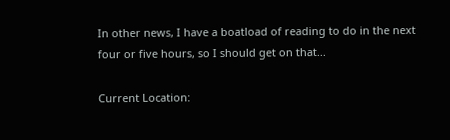In other news, I have a boatload of reading to do in the next four or five hours, so I should get on that...

Current Location: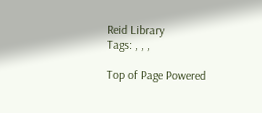Reid Library
Tags: , , ,

Top of Page Powered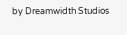by Dreamwidth Studios